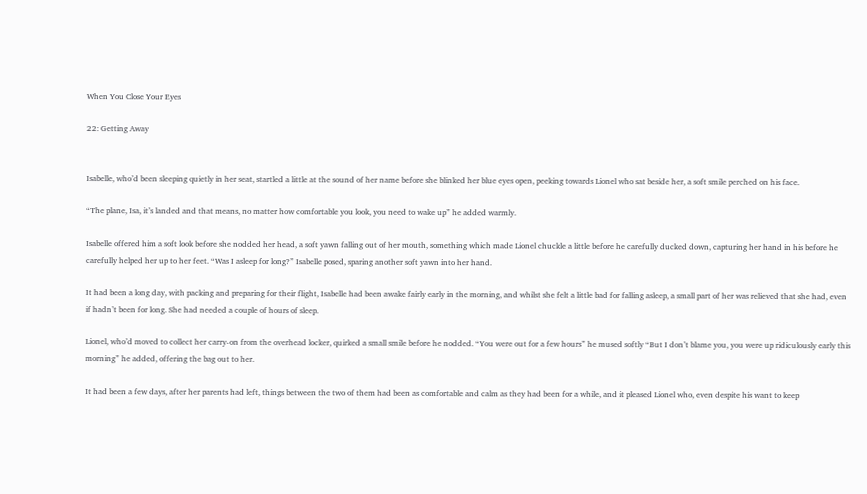When You Close Your Eyes

22: Getting Away


Isabelle, who’d been sleeping quietly in her seat, startled a little at the sound of her name before she blinked her blue eyes open, peeking towards Lionel who sat beside her, a soft smile perched on his face.

“The plane, Isa, it’s landed and that means, no matter how comfortable you look, you need to wake up” he added warmly.

Isabelle offered him a soft look before she nodded her head, a soft yawn falling out of her mouth, something which made Lionel chuckle a little before he carefully ducked down, capturing her hand in his before he carefully helped her up to her feet. “Was I asleep for long?” Isabelle posed, sparing another soft yawn into her hand.

It had been a long day, with packing and preparing for their flight, Isabelle had been awake fairly early in the morning, and whilst she felt a little bad for falling asleep, a small part of her was relieved that she had, even if hadn’t been for long. She had needed a couple of hours of sleep.

Lionel, who’d moved to collect her carry-on from the overhead locker, quirked a small smile before he nodded. “You were out for a few hours” he mused softly “But I don’t blame you, you were up ridiculously early this morning” he added, offering the bag out to her.

It had been a few days, after her parents had left, things between the two of them had been as comfortable and calm as they had been for a while, and it pleased Lionel who, even despite his want to keep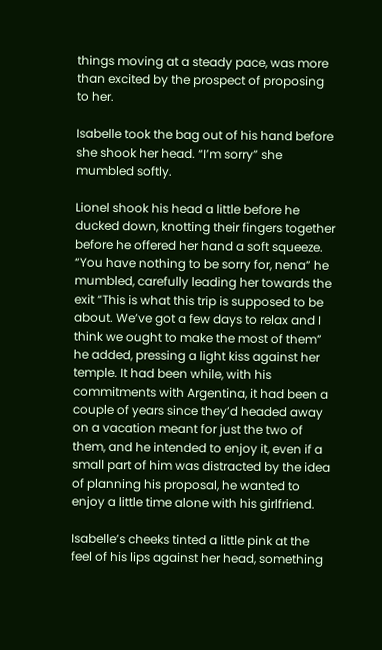things moving at a steady pace, was more than excited by the prospect of proposing to her.

Isabelle took the bag out of his hand before she shook her head. “I’m sorry” she mumbled softly.

Lionel shook his head a little before he ducked down, knotting their fingers together before he offered her hand a soft squeeze. “You have nothing to be sorry for, nena” he mumbled, carefully leading her towards the exit “This is what this trip is supposed to be about. We’ve got a few days to relax and I think we ought to make the most of them” he added, pressing a light kiss against her temple. It had been while, with his commitments with Argentina, it had been a couple of years since they’d headed away on a vacation meant for just the two of them, and he intended to enjoy it, even if a small part of him was distracted by the idea of planning his proposal, he wanted to enjoy a little time alone with his girlfriend.

Isabelle’s cheeks tinted a little pink at the feel of his lips against her head, something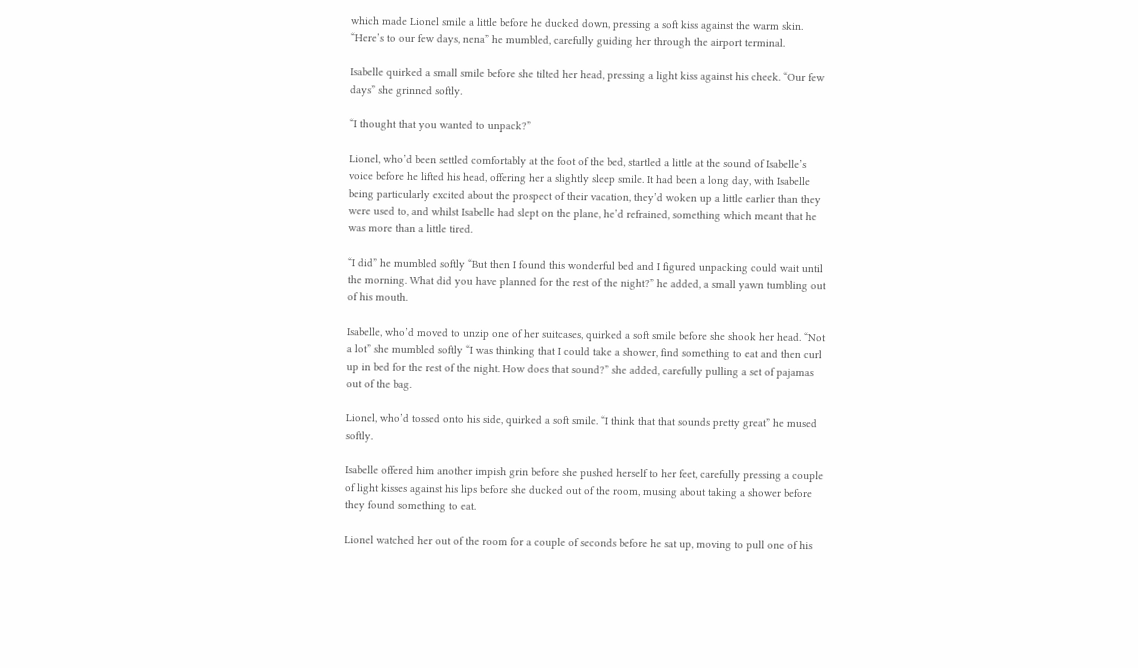which made Lionel smile a little before he ducked down, pressing a soft kiss against the warm skin. “Here’s to our few days, nena” he mumbled, carefully guiding her through the airport terminal.

Isabelle quirked a small smile before she tilted her head, pressing a light kiss against his cheek. “Our few days” she grinned softly.

“I thought that you wanted to unpack?”

Lionel, who’d been settled comfortably at the foot of the bed, startled a little at the sound of Isabelle’s voice before he lifted his head, offering her a slightly sleep smile. It had been a long day, with Isabelle being particularly excited about the prospect of their vacation, they’d woken up a little earlier than they were used to, and whilst Isabelle had slept on the plane, he’d refrained, something which meant that he was more than a little tired.

“I did” he mumbled softly “But then I found this wonderful bed and I figured unpacking could wait until the morning. What did you have planned for the rest of the night?” he added, a small yawn tumbling out of his mouth.

Isabelle, who’d moved to unzip one of her suitcases, quirked a soft smile before she shook her head. “Not a lot” she mumbled softly “I was thinking that I could take a shower, find something to eat and then curl up in bed for the rest of the night. How does that sound?” she added, carefully pulling a set of pajamas out of the bag.

Lionel, who’d tossed onto his side, quirked a soft smile. “I think that that sounds pretty great” he mused softly.

Isabelle offered him another impish grin before she pushed herself to her feet, carefully pressing a couple of light kisses against his lips before she ducked out of the room, musing about taking a shower before they found something to eat.

Lionel watched her out of the room for a couple of seconds before he sat up, moving to pull one of his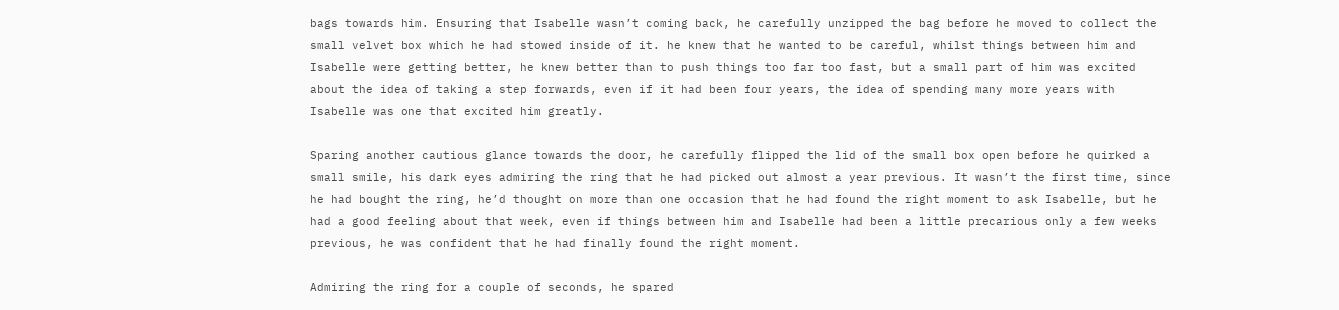bags towards him. Ensuring that Isabelle wasn’t coming back, he carefully unzipped the bag before he moved to collect the small velvet box which he had stowed inside of it. he knew that he wanted to be careful, whilst things between him and Isabelle were getting better, he knew better than to push things too far too fast, but a small part of him was excited about the idea of taking a step forwards, even if it had been four years, the idea of spending many more years with Isabelle was one that excited him greatly.

Sparing another cautious glance towards the door, he carefully flipped the lid of the small box open before he quirked a small smile, his dark eyes admiring the ring that he had picked out almost a year previous. It wasn’t the first time, since he had bought the ring, he’d thought on more than one occasion that he had found the right moment to ask Isabelle, but he had a good feeling about that week, even if things between him and Isabelle had been a little precarious only a few weeks previous, he was confident that he had finally found the right moment.

Admiring the ring for a couple of seconds, he spared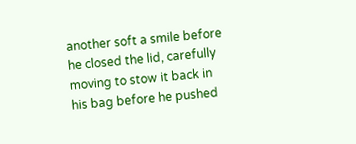another soft a smile before he closed the lid, carefully moving to stow it back in his bag before he pushed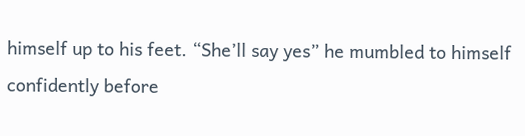himself up to his feet. “She’ll say yes” he mumbled to himself confidently before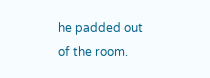he padded out of the room.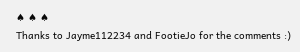♠ ♠ ♠
Thanks to Jayme112234 and FootieJo for the comments :)